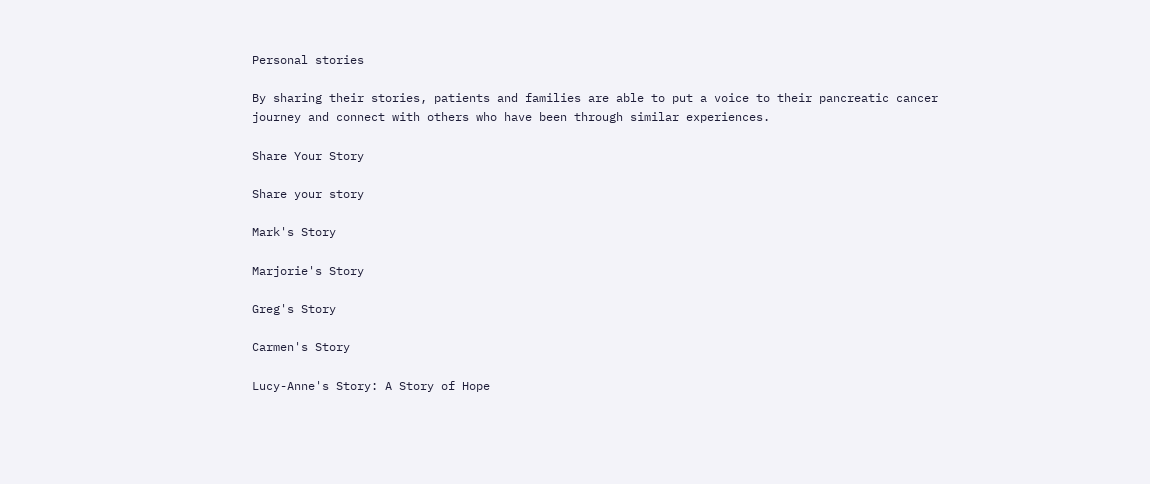Personal stories

By sharing their stories, patients and families are able to put a voice to their pancreatic cancer journey and connect with others who have been through similar experiences.

Share Your Story

Share your story

Mark's Story

Marjorie's Story

Greg's Story

Carmen's Story

Lucy-Anne's Story: A Story of Hope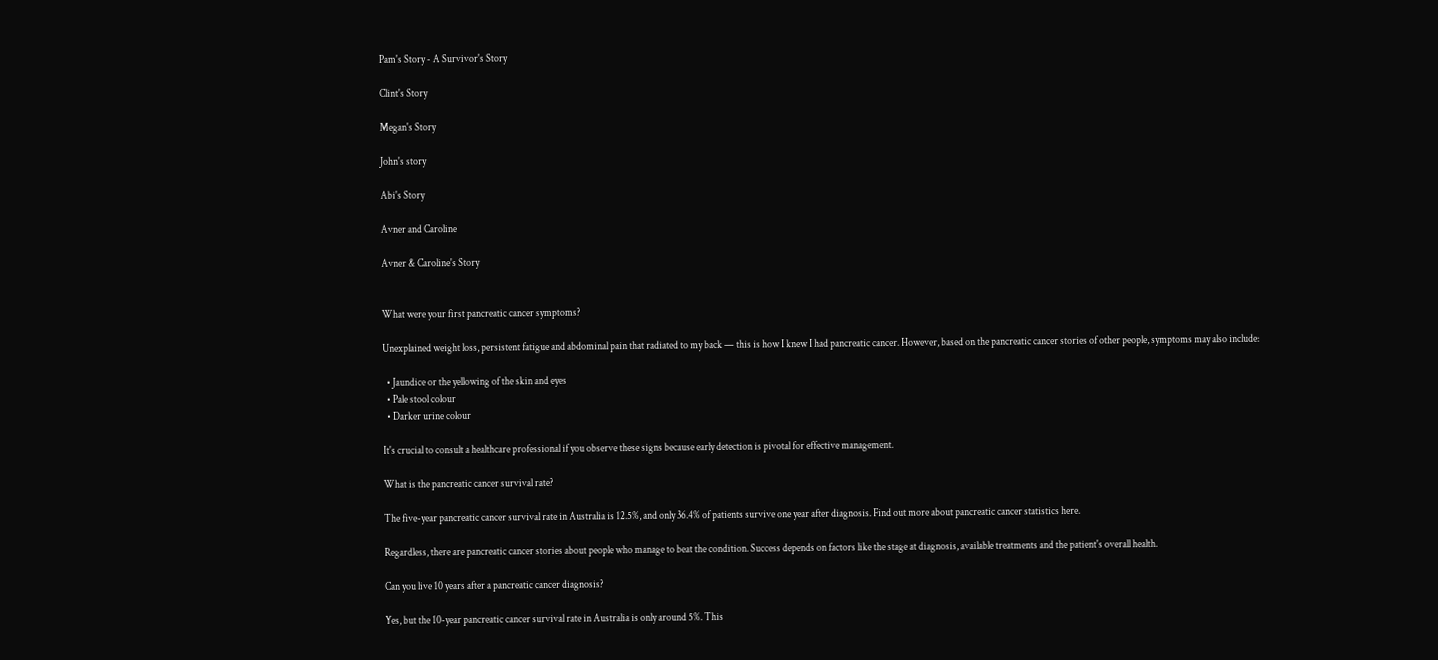Pam's Story - A Survivor's Story

Clint's Story

Megan's Story

John's story

Abi's Story

Avner and Caroline

Avner & Caroline's Story


What were your first pancreatic cancer symptoms?

Unexplained weight loss, persistent fatigue and abdominal pain that radiated to my back — this is how I knew I had pancreatic cancer. However, based on the pancreatic cancer stories of other people, symptoms may also include:

  • Jaundice or the yellowing of the skin and eyes
  • Pale stool colour
  • Darker urine colour

It's crucial to consult a healthcare professional if you observe these signs because early detection is pivotal for effective management.

What is the pancreatic cancer survival rate?

The five-year pancreatic cancer survival rate in Australia is 12.5%, and only 36.4% of patients survive one year after diagnosis. Find out more about pancreatic cancer statistics here.

Regardless, there are pancreatic cancer stories about people who manage to beat the condition. Success depends on factors like the stage at diagnosis, available treatments and the patient's overall health.

Can you live 10 years after a pancreatic cancer diagnosis?

Yes, but the 10-year pancreatic cancer survival rate in Australia is only around 5%. This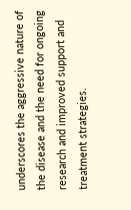underscores the aggressive nature of the disease and the need for ongoing research and improved support and treatment strategies.